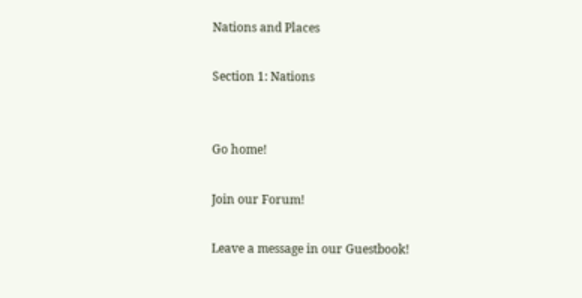Nations and Places

Section 1: Nations


Go home!

Join our Forum!

Leave a message in our Guestbook!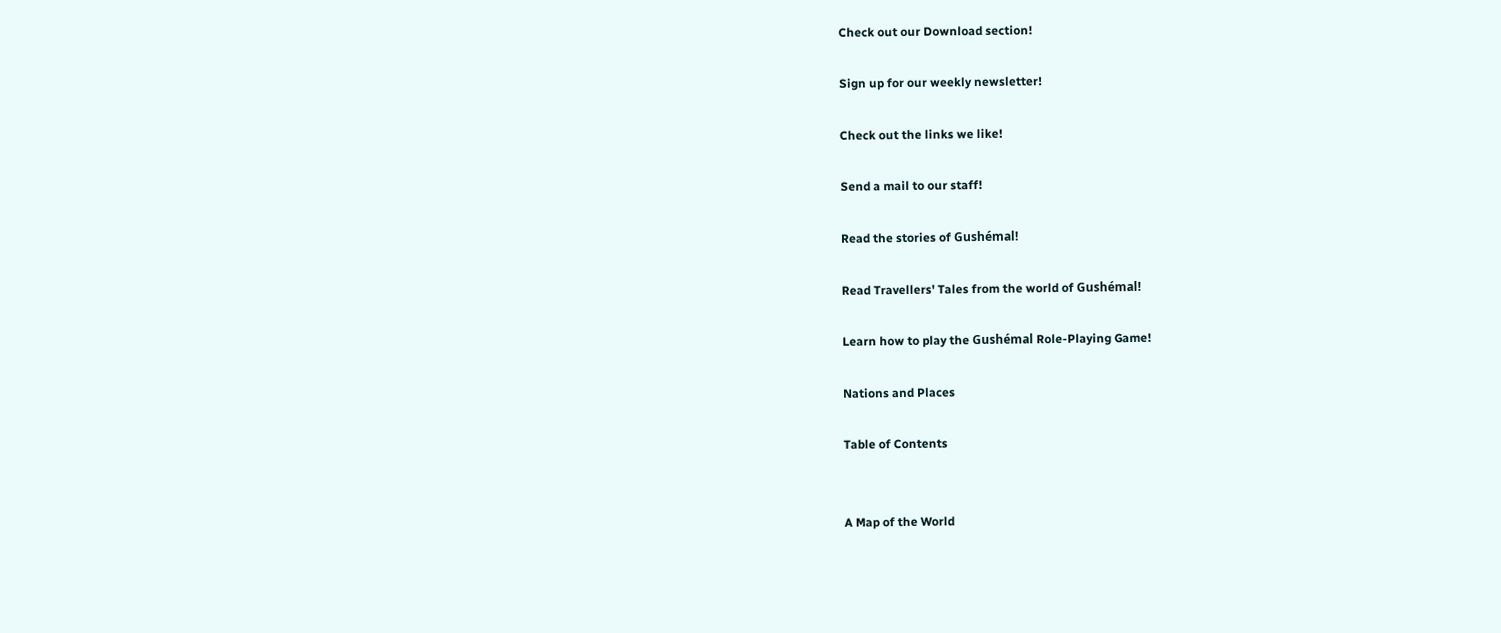Check out our Download section!

Sign up for our weekly newsletter!

Check out the links we like!

Send a mail to our staff!

Read the stories of Gushémal!

Read Travellers' Tales from the world of Gushémal!

Learn how to play the Gushémal Role-Playing Game!

Nations and Places

Table of Contents


A Map of the World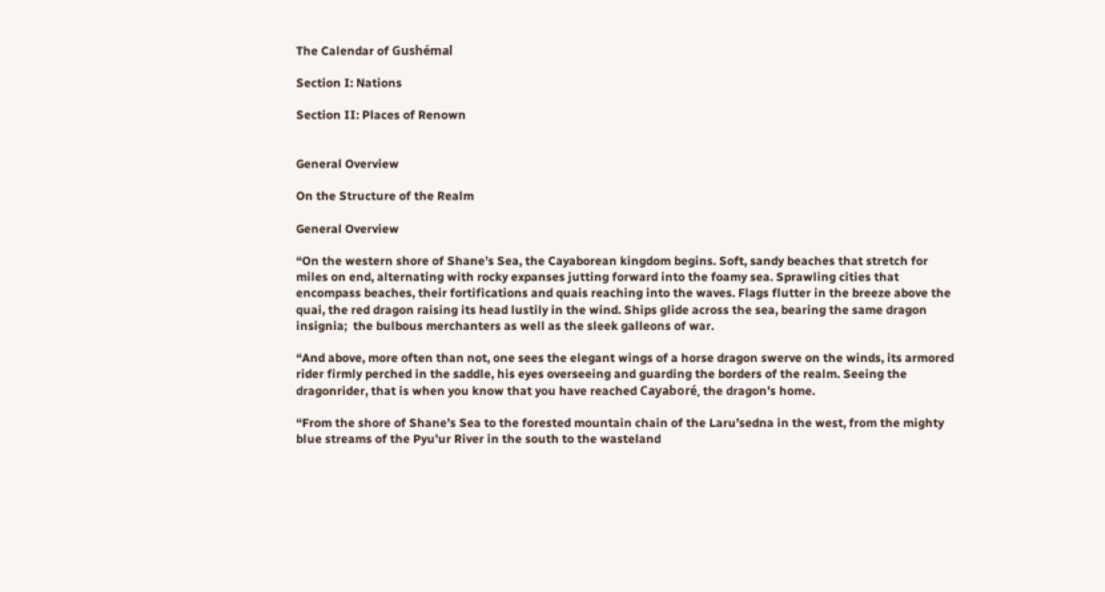The Calendar of Gushémal

Section I: Nations

Section II: Places of Renown


General Overview

On the Structure of the Realm

General Overview

“On the western shore of Shane’s Sea, the Cayaborean kingdom begins. Soft, sandy beaches that stretch for miles on end, alternating with rocky expanses jutting forward into the foamy sea. Sprawling cities that encompass beaches, their fortifications and quais reaching into the waves. Flags flutter in the breeze above the quai, the red dragon raising its head lustily in the wind. Ships glide across the sea, bearing the same dragon insignia;  the bulbous merchanters as well as the sleek galleons of war.

“And above, more often than not, one sees the elegant wings of a horse dragon swerve on the winds, its armored rider firmly perched in the saddle, his eyes overseeing and guarding the borders of the realm. Seeing the dragonrider, that is when you know that you have reached Cayaboré, the dragon’s home.

“From the shore of Shane’s Sea to the forested mountain chain of the Laru’sedna in the west, from the mighty blue streams of the Pyu’ur River in the south to the wasteland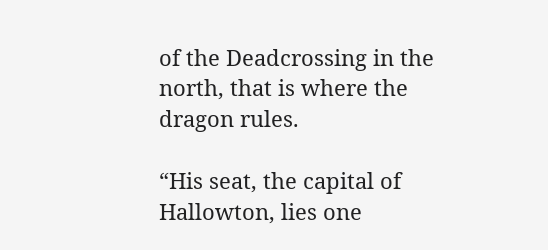of the Deadcrossing in the north, that is where the dragon rules.

“His seat, the capital of Hallowton, lies one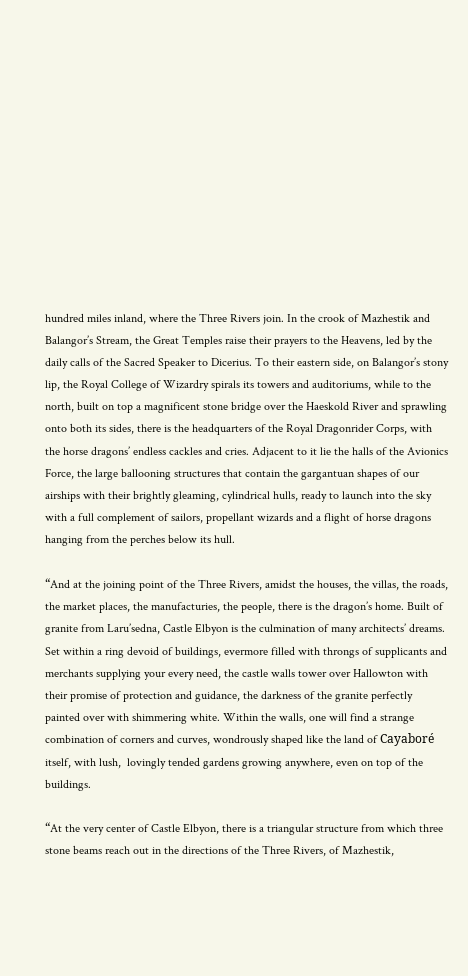hundred miles inland, where the Three Rivers join. In the crook of Mazhestik and Balangor’s Stream, the Great Temples raise their prayers to the Heavens, led by the daily calls of the Sacred Speaker to Dicerius. To their eastern side, on Balangor’s stony lip, the Royal College of Wizardry spirals its towers and auditoriums, while to the north, built on top a magnificent stone bridge over the Haeskold River and sprawling onto both its sides, there is the headquarters of the Royal Dragonrider Corps, with the horse dragons’ endless cackles and cries. Adjacent to it lie the halls of the Avionics Force, the large ballooning structures that contain the gargantuan shapes of our airships with their brightly gleaming, cylindrical hulls, ready to launch into the sky with a full complement of sailors, propellant wizards and a flight of horse dragons hanging from the perches below its hull.

“And at the joining point of the Three Rivers, amidst the houses, the villas, the roads, the market places, the manufacturies, the people, there is the dragon’s home. Built of granite from Laru’sedna, Castle Elbyon is the culmination of many architects’ dreams. Set within a ring devoid of buildings, evermore filled with throngs of supplicants and merchants supplying your every need, the castle walls tower over Hallowton with their promise of protection and guidance, the darkness of the granite perfectly painted over with shimmering white. Within the walls, one will find a strange combination of corners and curves, wondrously shaped like the land of Cayaboré itself, with lush,  lovingly tended gardens growing anywhere, even on top of the buildings.

“At the very center of Castle Elbyon, there is a triangular structure from which three stone beams reach out in the directions of the Three Rivers, of Mazhestik,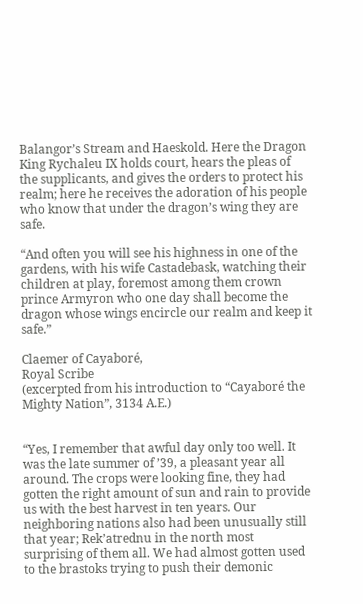Balangor’s Stream and Haeskold. Here the Dragon King Rychaleu IX holds court, hears the pleas of the supplicants, and gives the orders to protect his realm; here he receives the adoration of his people who know that under the dragon’s wing they are safe.

“And often you will see his highness in one of the gardens, with his wife Castadebask, watching their children at play, foremost among them crown prince Armyron who one day shall become the dragon whose wings encircle our realm and keep it safe.”

Claemer of Cayaboré,
Royal Scribe
(excerpted from his introduction to “Cayaboré the Mighty Nation”, 3134 A.E.)


“Yes, I remember that awful day only too well. It was the late summer of ’39, a pleasant year all around. The crops were looking fine, they had gotten the right amount of sun and rain to provide us with the best harvest in ten years. Our neighboring nations also had been unusually still that year; Rek’atrednu in the north most surprising of them all. We had almost gotten used to the brastoks trying to push their demonic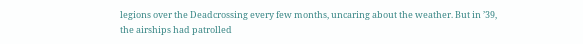legions over the Deadcrossing every few months, uncaring about the weather. But in ’39, the airships had patrolled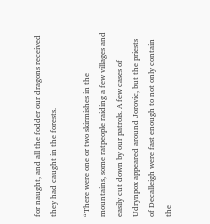for naught, and all the fodder our dragons received they had caught in the forests.

“There were one or two skirmishes in the mountains, some ratpeople raiding a few villages and easily cut down by our patrols. A few cases of Udrynpox appeared around Jorovic, but the priests of Decalleigh were fast enough to not only contain the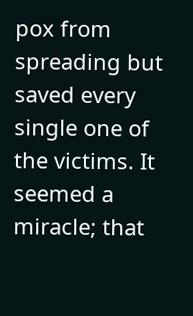pox from spreading but saved every single one of the victims. It seemed a miracle; that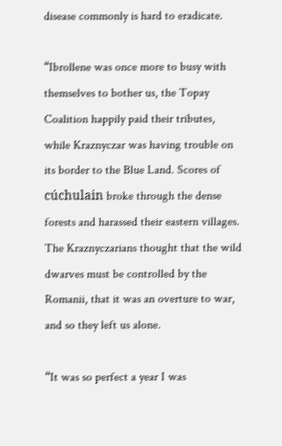disease commonly is hard to eradicate.

“Ibrollene was once more to busy with themselves to bother us, the Topay Coalition happily paid their tributes, while Kraznyczar was having trouble on its border to the Blue Land. Scores of cúchulain broke through the dense forests and harassed their eastern villages. The Kraznyczarians thought that the wild dwarves must be controlled by the Romanii, that it was an overture to war, and so they left us alone.

“It was so perfect a year I was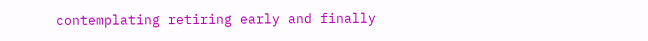contemplating retiring early and finally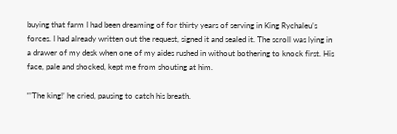buying that farm I had been dreaming of for thirty years of serving in King Rychaleu’s forces. I had already written out the request, signed it and sealed it. The scroll was lying in a drawer of my desk when one of my aides rushed in without bothering to knock first. His face, pale and shocked, kept me from shouting at him.

“’The king!’ he cried, pausing to catch his breath.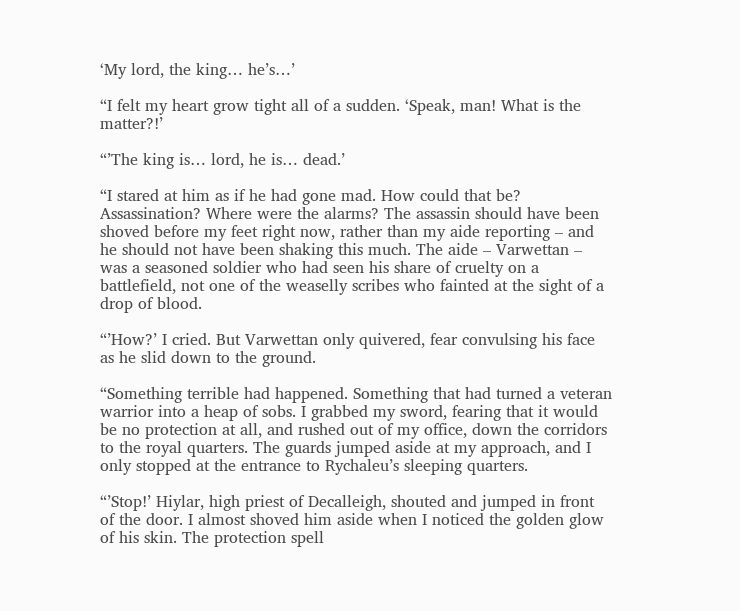‘My lord, the king… he’s…’

“I felt my heart grow tight all of a sudden. ‘Speak, man! What is the matter?!’

“’The king is… lord, he is… dead.’

“I stared at him as if he had gone mad. How could that be? Assassination? Where were the alarms? The assassin should have been shoved before my feet right now, rather than my aide reporting – and he should not have been shaking this much. The aide – Varwettan – was a seasoned soldier who had seen his share of cruelty on a battlefield, not one of the weaselly scribes who fainted at the sight of a drop of blood.

“’How?’ I cried. But Varwettan only quivered, fear convulsing his face as he slid down to the ground.

“Something terrible had happened. Something that had turned a veteran warrior into a heap of sobs. I grabbed my sword, fearing that it would be no protection at all, and rushed out of my office, down the corridors to the royal quarters. The guards jumped aside at my approach, and I only stopped at the entrance to Rychaleu’s sleeping quarters.

“’Stop!’ Hiylar, high priest of Decalleigh, shouted and jumped in front of the door. I almost shoved him aside when I noticed the golden glow of his skin. The protection spell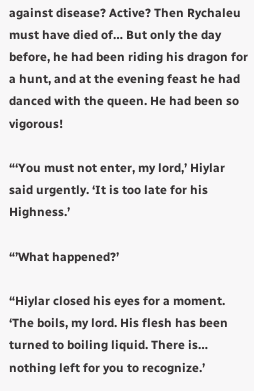against disease? Active? Then Rychaleu must have died of… But only the day before, he had been riding his dragon for a hunt, and at the evening feast he had danced with the queen. He had been so vigorous!

“‘You must not enter, my lord,’ Hiylar said urgently. ‘It is too late for his Highness.’

“’What happened?’

“Hiylar closed his eyes for a moment. ‘The boils, my lord. His flesh has been turned to boiling liquid. There is… nothing left for you to recognize.’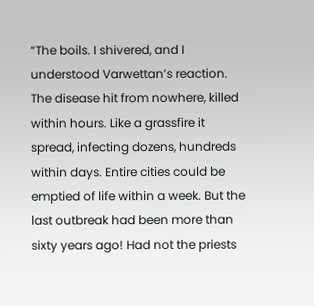“The boils. I shivered, and I understood Varwettan’s reaction. The disease hit from nowhere, killed within hours. Like a grassfire it spread, infecting dozens, hundreds within days. Entire cities could be emptied of life within a week. But the last outbreak had been more than sixty years ago! Had not the priests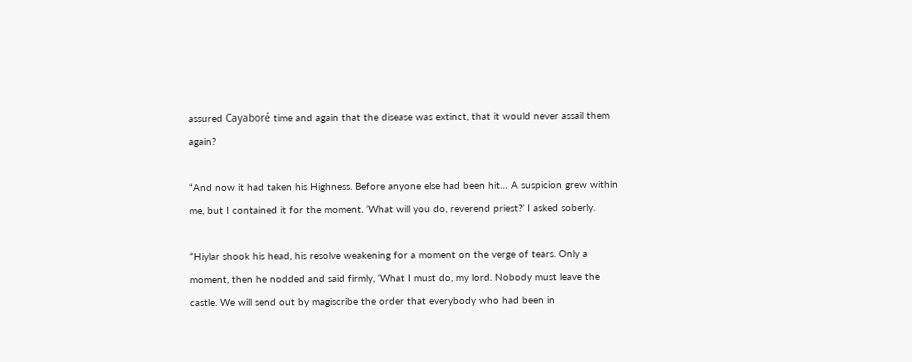assured Cayaboré time and again that the disease was extinct, that it would never assail them again?

“And now it had taken his Highness. Before anyone else had been hit… A suspicion grew within me, but I contained it for the moment. ‘What will you do, reverend priest?’ I asked soberly.

“Hiylar shook his head, his resolve weakening for a moment on the verge of tears. Only a moment, then he nodded and said firmly, ‘What I must do, my lord. Nobody must leave the castle. We will send out by magiscribe the order that everybody who had been in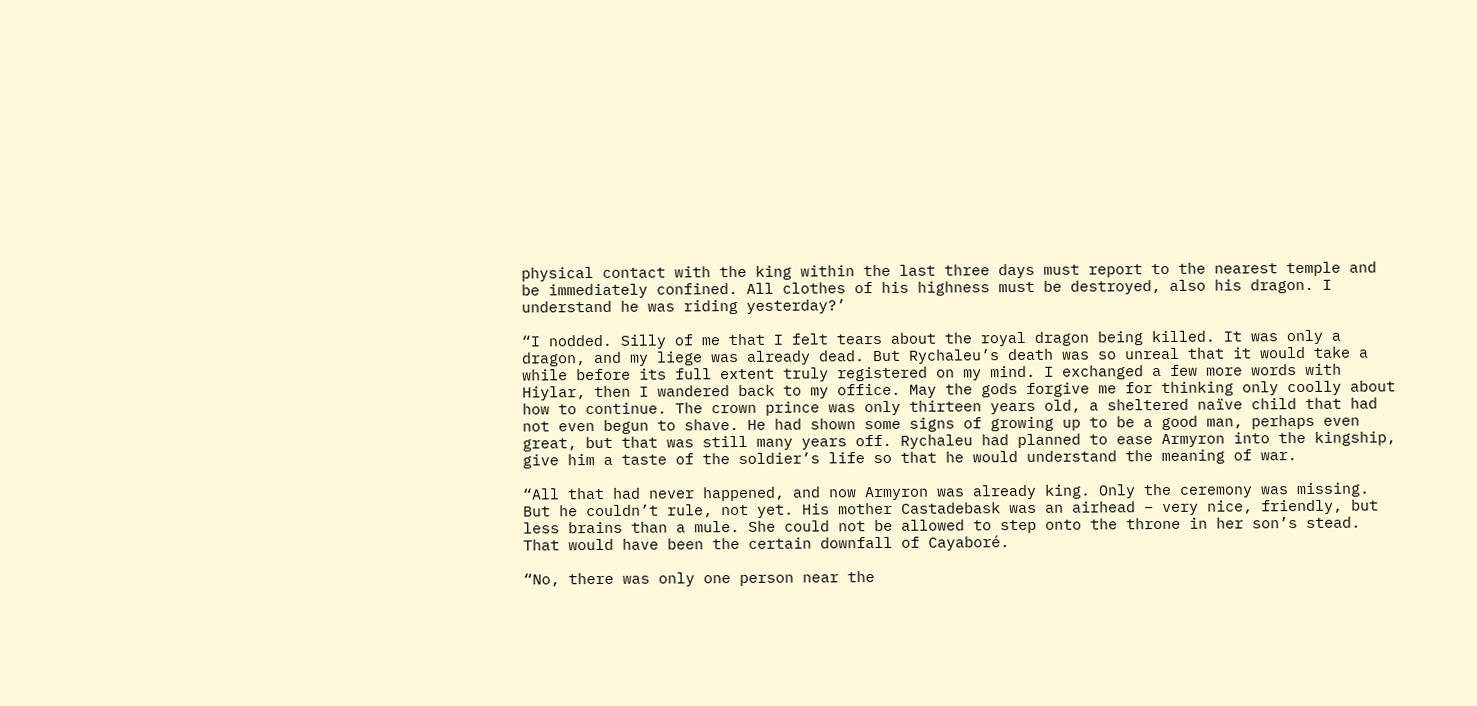physical contact with the king within the last three days must report to the nearest temple and be immediately confined. All clothes of his highness must be destroyed, also his dragon. I understand he was riding yesterday?’

“I nodded. Silly of me that I felt tears about the royal dragon being killed. It was only a dragon, and my liege was already dead. But Rychaleu’s death was so unreal that it would take a while before its full extent truly registered on my mind. I exchanged a few more words with Hiylar, then I wandered back to my office. May the gods forgive me for thinking only coolly about how to continue. The crown prince was only thirteen years old, a sheltered naïve child that had not even begun to shave. He had shown some signs of growing up to be a good man, perhaps even great, but that was still many years off. Rychaleu had planned to ease Armyron into the kingship, give him a taste of the soldier’s life so that he would understand the meaning of war.

“All that had never happened, and now Armyron was already king. Only the ceremony was missing. But he couldn’t rule, not yet. His mother Castadebask was an airhead – very nice, friendly, but less brains than a mule. She could not be allowed to step onto the throne in her son’s stead. That would have been the certain downfall of Cayaboré.

“No, there was only one person near the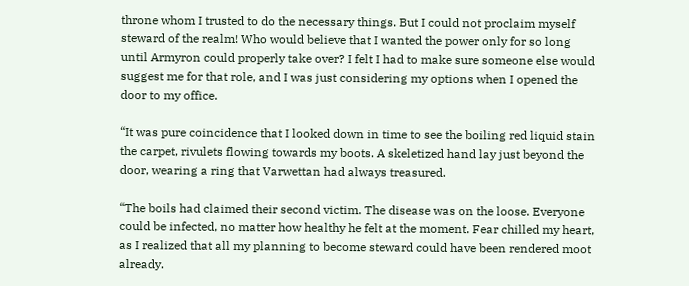throne whom I trusted to do the necessary things. But I could not proclaim myself steward of the realm! Who would believe that I wanted the power only for so long until Armyron could properly take over? I felt I had to make sure someone else would suggest me for that role, and I was just considering my options when I opened the door to my office.

“It was pure coincidence that I looked down in time to see the boiling red liquid stain the carpet, rivulets flowing towards my boots. A skeletized hand lay just beyond the door, wearing a ring that Varwettan had always treasured.

“The boils had claimed their second victim. The disease was on the loose. Everyone could be infected, no matter how healthy he felt at the moment. Fear chilled my heart, as I realized that all my planning to become steward could have been rendered moot already.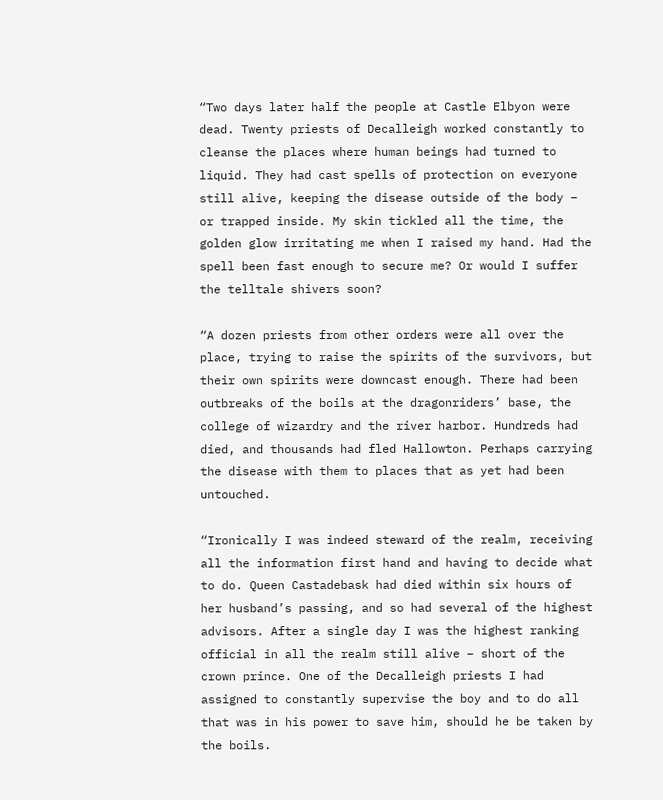“Two days later half the people at Castle Elbyon were dead. Twenty priests of Decalleigh worked constantly to cleanse the places where human beings had turned to liquid. They had cast spells of protection on everyone still alive, keeping the disease outside of the body – or trapped inside. My skin tickled all the time, the golden glow irritating me when I raised my hand. Had the spell been fast enough to secure me? Or would I suffer the telltale shivers soon?

“A dozen priests from other orders were all over the place, trying to raise the spirits of the survivors, but their own spirits were downcast enough. There had been outbreaks of the boils at the dragonriders’ base, the college of wizardry and the river harbor. Hundreds had died, and thousands had fled Hallowton. Perhaps carrying the disease with them to places that as yet had been untouched.

“Ironically I was indeed steward of the realm, receiving all the information first hand and having to decide what to do. Queen Castadebask had died within six hours of her husband’s passing, and so had several of the highest advisors. After a single day I was the highest ranking official in all the realm still alive – short of the crown prince. One of the Decalleigh priests I had assigned to constantly supervise the boy and to do all that was in his power to save him, should he be taken by the boils.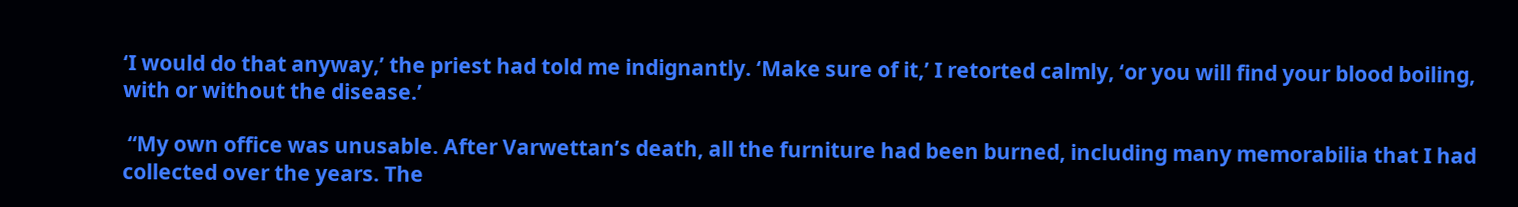‘I would do that anyway,’ the priest had told me indignantly. ‘Make sure of it,’ I retorted calmly, ‘or you will find your blood boiling, with or without the disease.’

 “My own office was unusable. After Varwettan’s death, all the furniture had been burned, including many memorabilia that I had collected over the years. The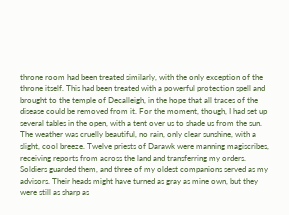throne room had been treated similarly, with the only exception of the throne itself. This had been treated with a powerful protection spell and brought to the temple of Decalleigh, in the hope that all traces of the disease could be removed from it. For the moment, though, I had set up several tables in the open, with a tent over us to shade us from the sun. The weather was cruelly beautiful, no rain, only clear sunshine, with a slight, cool breeze. Twelve priests of Darawk were manning magiscribes, receiving reports from across the land and transferring my orders. Soldiers guarded them, and three of my oldest companions served as my advisors. Their heads might have turned as gray as mine own, but they were still as sharp as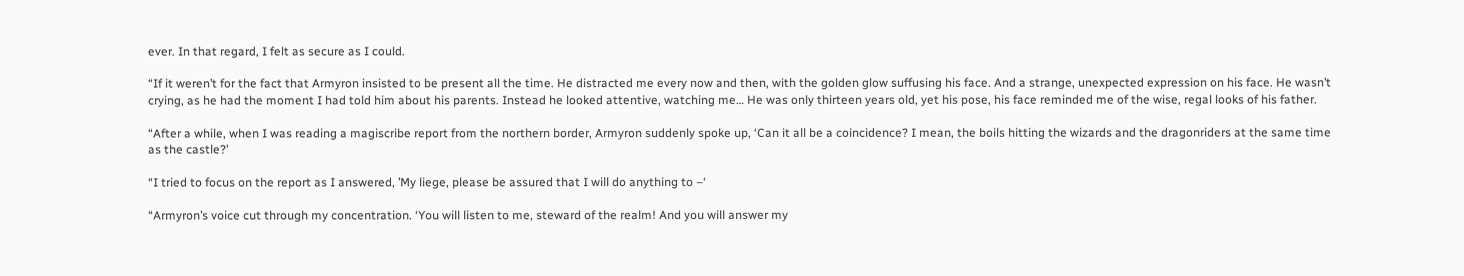ever. In that regard, I felt as secure as I could.

“If it weren’t for the fact that Armyron insisted to be present all the time. He distracted me every now and then, with the golden glow suffusing his face. And a strange, unexpected expression on his face. He wasn’t crying, as he had the moment I had told him about his parents. Instead he looked attentive, watching me… He was only thirteen years old, yet his pose, his face reminded me of the wise, regal looks of his father.

“After a while, when I was reading a magiscribe report from the northern border, Armyron suddenly spoke up, ‘Can it all be a coincidence? I mean, the boils hitting the wizards and the dragonriders at the same time as the castle?’

“I tried to focus on the report as I answered, ’My liege, please be assured that I will do anything to –‘

“Armyron’s voice cut through my concentration. ‘You will listen to me, steward of the realm! And you will answer my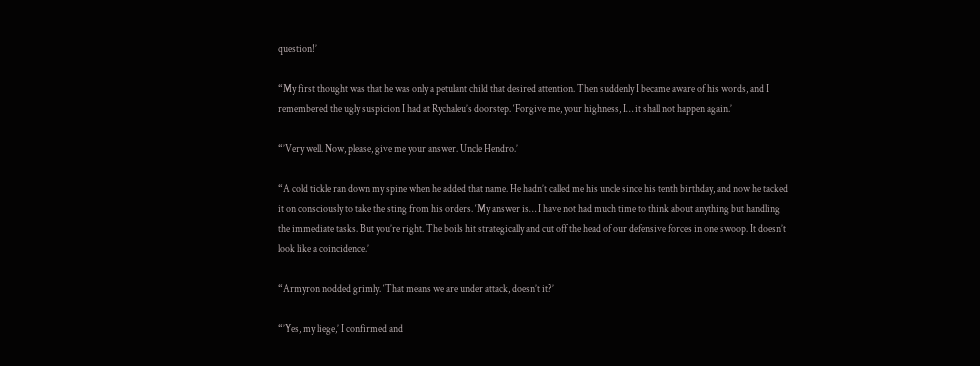question!’

“My first thought was that he was only a petulant child that desired attention. Then suddenly I became aware of his words, and I remembered the ugly suspicion I had at Rychaleu’s doorstep. ‘Forgive me, your highness, I… it shall not happen again.’

“’Very well. Now, please, give me your answer. Uncle Hendro.’

“A cold tickle ran down my spine when he added that name. He hadn’t called me his uncle since his tenth birthday, and now he tacked it on consciously to take the sting from his orders. ‘My answer is… I have not had much time to think about anything but handling the immediate tasks. But you’re right. The boils hit strategically and cut off the head of our defensive forces in one swoop. It doesn’t look like a coincidence.’

“Armyron nodded grimly. ‘That means we are under attack, doesn’t it?’

“’Yes, my liege,’ I confirmed and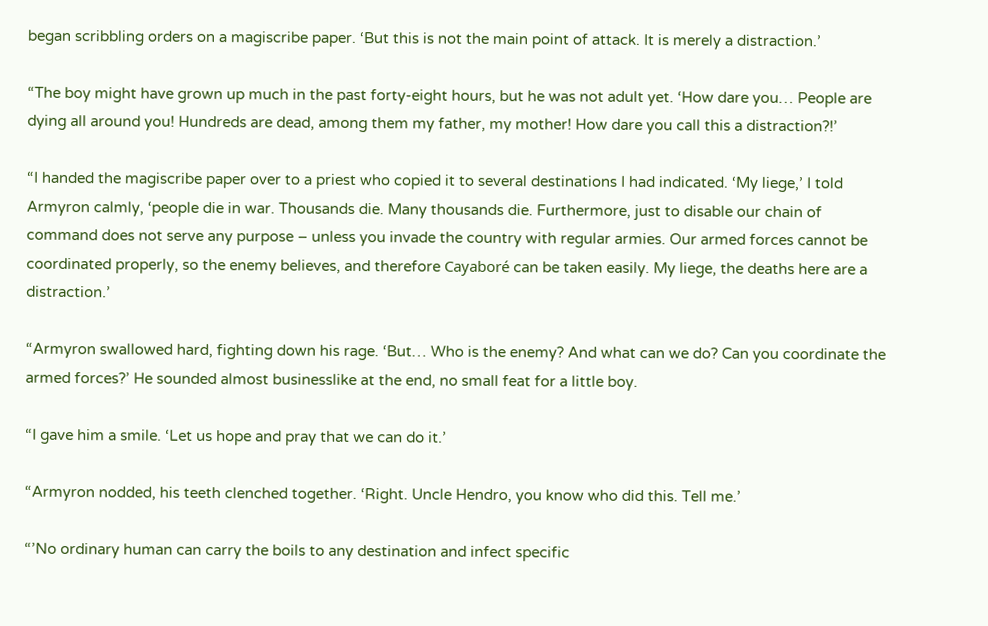began scribbling orders on a magiscribe paper. ‘But this is not the main point of attack. It is merely a distraction.’

“The boy might have grown up much in the past forty-eight hours, but he was not adult yet. ‘How dare you… People are dying all around you! Hundreds are dead, among them my father, my mother! How dare you call this a distraction?!’

“I handed the magiscribe paper over to a priest who copied it to several destinations I had indicated. ‘My liege,’ I told Armyron calmly, ‘people die in war. Thousands die. Many thousands die. Furthermore, just to disable our chain of command does not serve any purpose – unless you invade the country with regular armies. Our armed forces cannot be coordinated properly, so the enemy believes, and therefore Cayaboré can be taken easily. My liege, the deaths here are a distraction.’

“Armyron swallowed hard, fighting down his rage. ‘But… Who is the enemy? And what can we do? Can you coordinate the armed forces?’ He sounded almost businesslike at the end, no small feat for a little boy.

“I gave him a smile. ‘Let us hope and pray that we can do it.’

“Armyron nodded, his teeth clenched together. ‘Right. Uncle Hendro, you know who did this. Tell me.’

“’No ordinary human can carry the boils to any destination and infect specific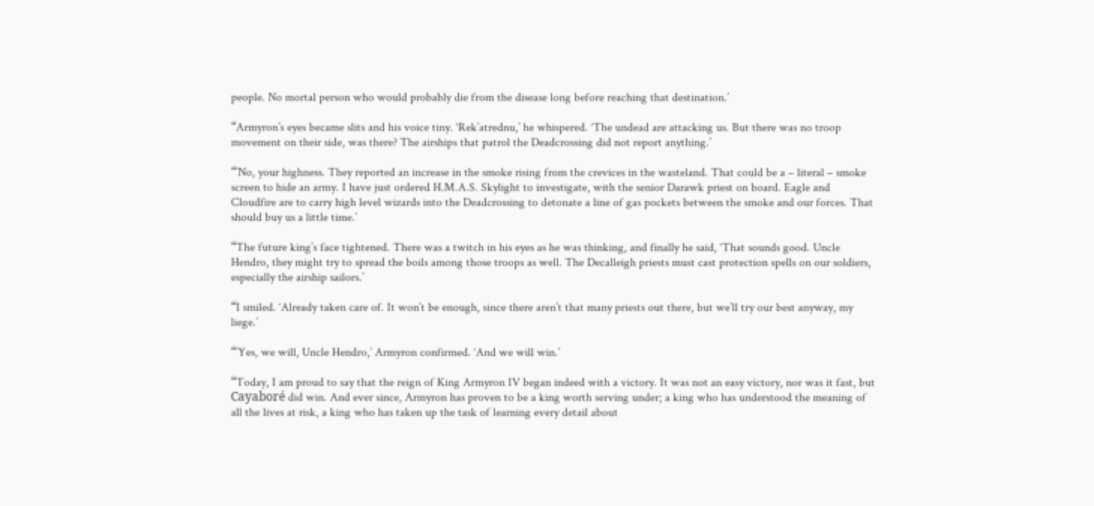people. No mortal person who would probably die from the disease long before reaching that destination.’

“Armyron’s eyes became slits and his voice tiny. ‘Rek’atrednu,’ he whispered. ‘The undead are attacking us. But there was no troop movement on their side, was there? The airships that patrol the Deadcrossing did not report anything.’

“’No, your highness. They reported an increase in the smoke rising from the crevices in the wasteland. That could be a – literal – smoke screen to hide an army. I have just ordered H.M.A.S. Skylight to investigate, with the senior Darawk priest on board. Eagle and Cloudfire are to carry high level wizards into the Deadcrossing to detonate a line of gas pockets between the smoke and our forces. That should buy us a little time.’

“The future king’s face tightened. There was a twitch in his eyes as he was thinking, and finally he said, ‘That sounds good. Uncle Hendro, they might try to spread the boils among those troops as well. The Decalleigh priests must cast protection spells on our soldiers, especially the airship sailors.’

“I smiled. ‘Already taken care of. It won’t be enough, since there aren’t that many priests out there, but we’ll try our best anyway, my liege.’

“’Yes, we will, Uncle Hendro,’ Armyron confirmed. ‘And we will win.’

“Today, I am proud to say that the reign of King Armyron IV began indeed with a victory. It was not an easy victory, nor was it fast, but Cayaboré did win. And ever since, Armyron has proven to be a king worth serving under; a king who has understood the meaning of all the lives at risk, a king who has taken up the task of learning every detail about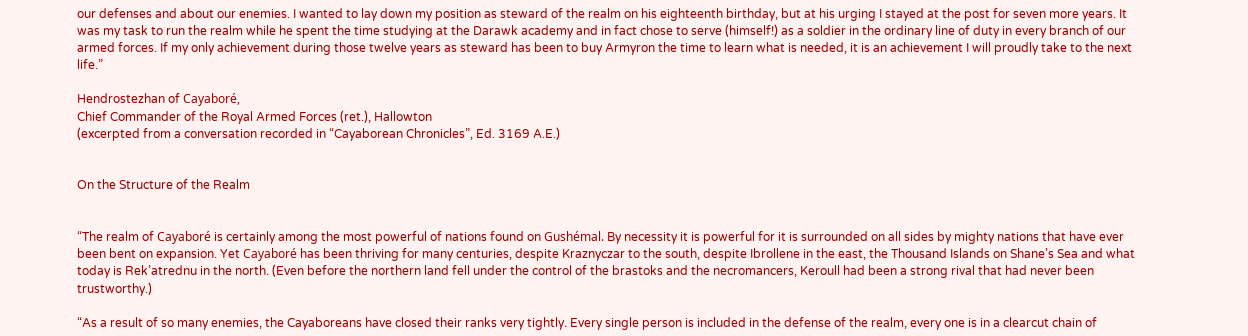our defenses and about our enemies. I wanted to lay down my position as steward of the realm on his eighteenth birthday, but at his urging I stayed at the post for seven more years. It was my task to run the realm while he spent the time studying at the Darawk academy and in fact chose to serve (himself!) as a soldier in the ordinary line of duty in every branch of our armed forces. If my only achievement during those twelve years as steward has been to buy Armyron the time to learn what is needed, it is an achievement I will proudly take to the next life.”

Hendrostezhan of Cayaboré,
Chief Commander of the Royal Armed Forces (ret.), Hallowton
(excerpted from a conversation recorded in “Cayaborean Chronicles”, Ed. 3169 A.E.)


On the Structure of the Realm


“The realm of Cayaboré is certainly among the most powerful of nations found on Gushémal. By necessity it is powerful for it is surrounded on all sides by mighty nations that have ever been bent on expansion. Yet Cayaboré has been thriving for many centuries, despite Kraznyczar to the south, despite Ibrollene in the east, the Thousand Islands on Shane’s Sea and what today is Rek’atrednu in the north. (Even before the northern land fell under the control of the brastoks and the necromancers, Keroull had been a strong rival that had never been trustworthy.)

“As a result of so many enemies, the Cayaboreans have closed their ranks very tightly. Every single person is included in the defense of the realm, every one is in a clearcut chain of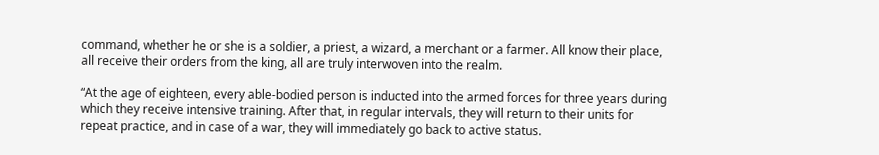command, whether he or she is a soldier, a priest, a wizard, a merchant or a farmer. All know their place, all receive their orders from the king, all are truly interwoven into the realm.

“At the age of eighteen, every able-bodied person is inducted into the armed forces for three years during which they receive intensive training. After that, in regular intervals, they will return to their units for repeat practice, and in case of a war, they will immediately go back to active status.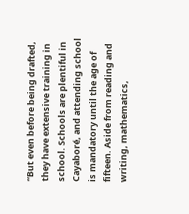“But even before being drafted, they have extensive training in school. Schools are plentiful in Cayaboré, and attending school is mandatory until the age of fifteen. Aside from reading and writing, mathematics,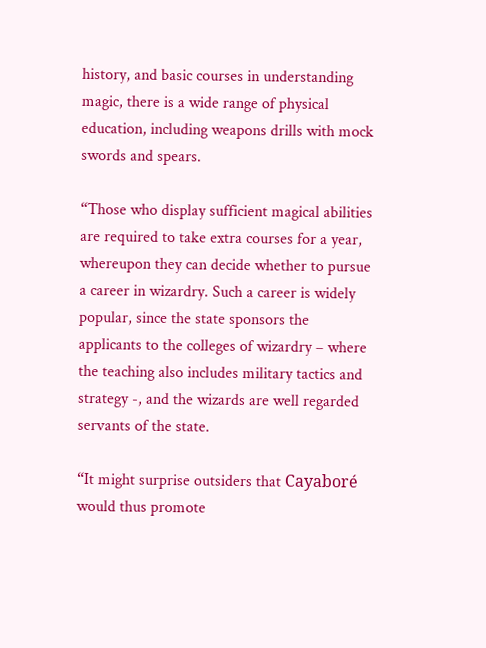history, and basic courses in understanding magic, there is a wide range of physical education, including weapons drills with mock swords and spears.

“Those who display sufficient magical abilities are required to take extra courses for a year, whereupon they can decide whether to pursue a career in wizardry. Such a career is widely popular, since the state sponsors the applicants to the colleges of wizardry – where the teaching also includes military tactics and strategy -, and the wizards are well regarded servants of the state.

“It might surprise outsiders that Cayaboré would thus promote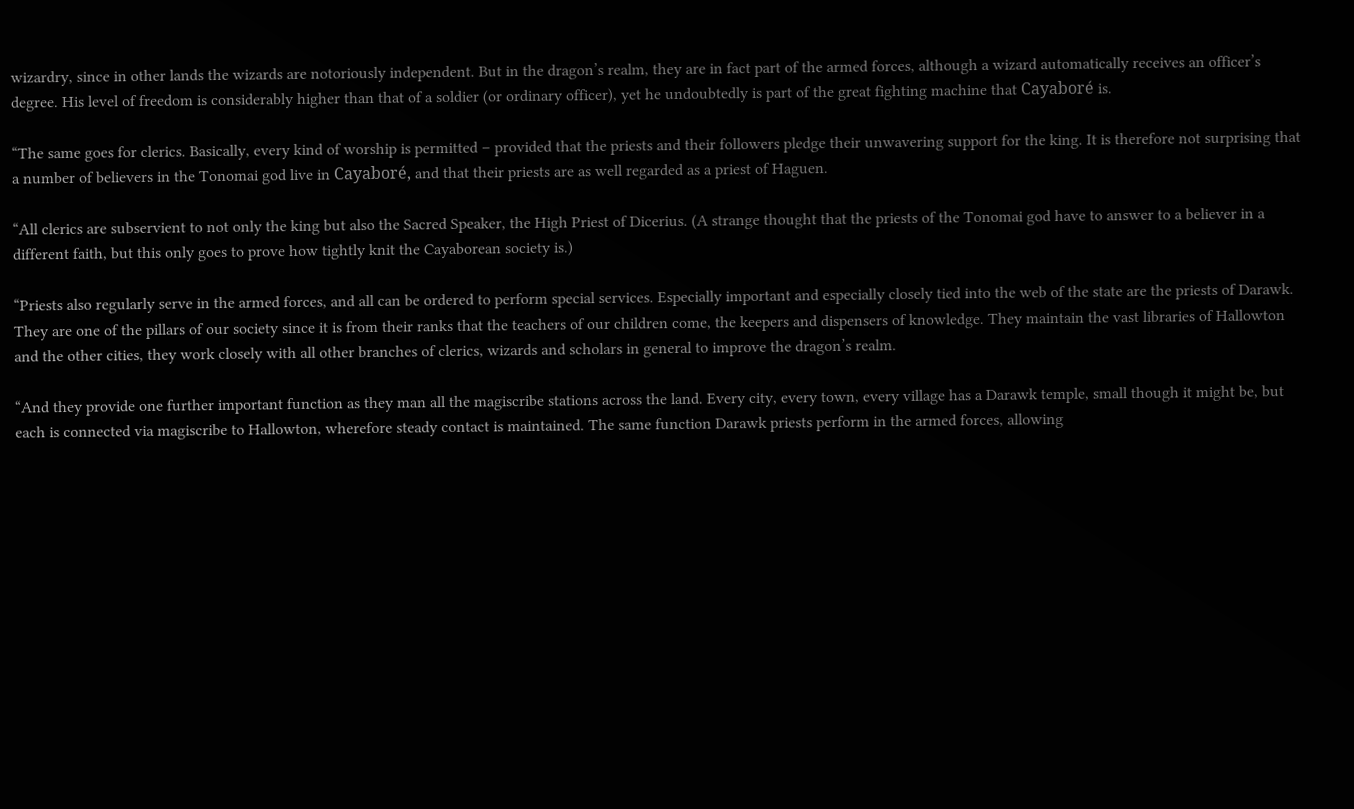wizardry, since in other lands the wizards are notoriously independent. But in the dragon’s realm, they are in fact part of the armed forces, although a wizard automatically receives an officer’s degree. His level of freedom is considerably higher than that of a soldier (or ordinary officer), yet he undoubtedly is part of the great fighting machine that Cayaboré is.

“The same goes for clerics. Basically, every kind of worship is permitted – provided that the priests and their followers pledge their unwavering support for the king. It is therefore not surprising that a number of believers in the Tonomai god live in Cayaboré, and that their priests are as well regarded as a priest of Haguen.

“All clerics are subservient to not only the king but also the Sacred Speaker, the High Priest of Dicerius. (A strange thought that the priests of the Tonomai god have to answer to a believer in a different faith, but this only goes to prove how tightly knit the Cayaborean society is.)

“Priests also regularly serve in the armed forces, and all can be ordered to perform special services. Especially important and especially closely tied into the web of the state are the priests of Darawk. They are one of the pillars of our society since it is from their ranks that the teachers of our children come, the keepers and dispensers of knowledge. They maintain the vast libraries of Hallowton and the other cities, they work closely with all other branches of clerics, wizards and scholars in general to improve the dragon’s realm.

“And they provide one further important function as they man all the magiscribe stations across the land. Every city, every town, every village has a Darawk temple, small though it might be, but each is connected via magiscribe to Hallowton, wherefore steady contact is maintained. The same function Darawk priests perform in the armed forces, allowing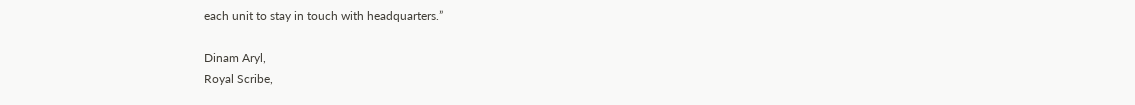each unit to stay in touch with headquarters.”

Dinam Aryl,
Royal Scribe,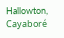Hallowton, Cayaboré